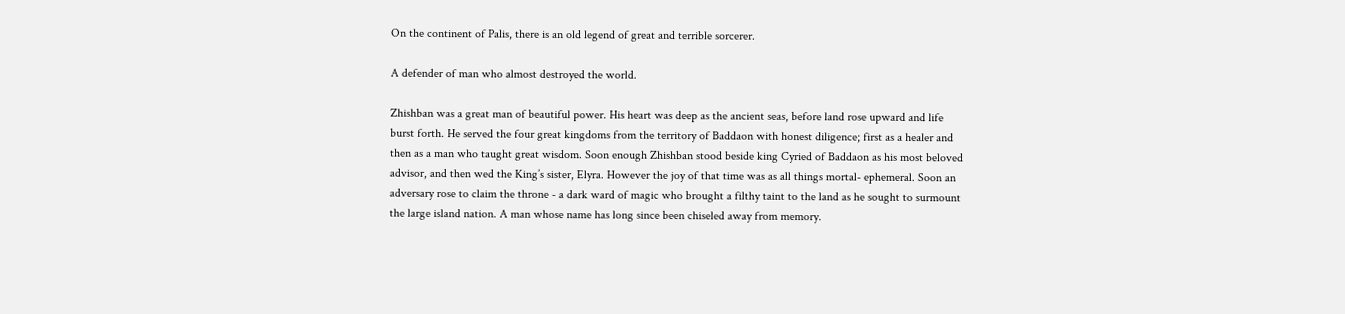On the continent of Palis, there is an old legend of great and terrible sorcerer.

A defender of man who almost destroyed the world.

Zhishban was a great man of beautiful power. His heart was deep as the ancient seas, before land rose upward and life burst forth. He served the four great kingdoms from the territory of Baddaon with honest diligence; first as a healer and then as a man who taught great wisdom. Soon enough Zhishban stood beside king Cyried of Baddaon as his most beloved advisor, and then wed the King’s sister, Elyra. However the joy of that time was as all things mortal- ephemeral. Soon an adversary rose to claim the throne - a dark ward of magic who brought a filthy taint to the land as he sought to surmount the large island nation. A man whose name has long since been chiseled away from memory.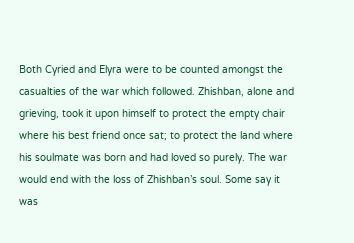Both Cyried and Elyra were to be counted amongst the casualties of the war which followed. Zhishban, alone and grieving, took it upon himself to protect the empty chair where his best friend once sat; to protect the land where his soulmate was born and had loved so purely. The war would end with the loss of Zhishban’s soul. Some say it was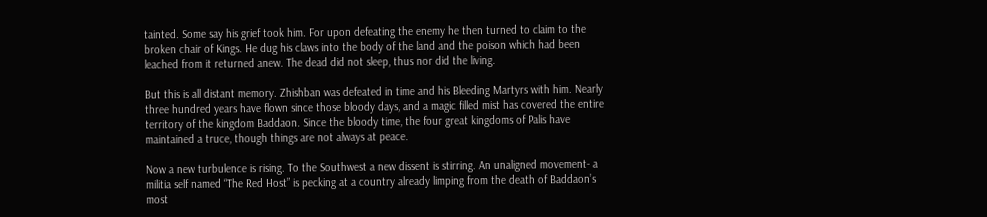tainted. Some say his grief took him. For upon defeating the enemy he then turned to claim to the broken chair of Kings. He dug his claws into the body of the land and the poison which had been leached from it returned anew. The dead did not sleep, thus nor did the living.

But this is all distant memory. Zhishban was defeated in time and his Bleeding Martyrs with him. Nearly three hundred years have flown since those bloody days, and a magic filled mist has covered the entire territory of the kingdom Baddaon. Since the bloody time, the four great kingdoms of Palis have maintained a truce, though things are not always at peace.

Now a new turbulence is rising. To the Southwest a new dissent is stirring. An unaligned movement- a militia self named “The Red Host” is pecking at a country already limping from the death of Baddaon’s most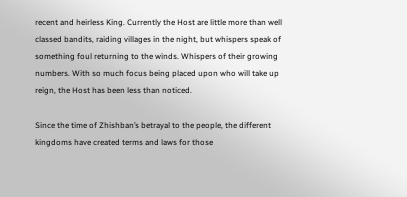recent and heirless King. Currently the Host are little more than well classed bandits, raiding villages in the night, but whispers speak of something foul returning to the winds. Whispers of their growing numbers. With so much focus being placed upon who will take up reign, the Host has been less than noticed.

Since the time of Zhishban’s betrayal to the people, the different kingdoms have created terms and laws for those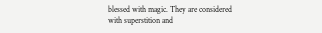blessed with magic. They are considered with superstition and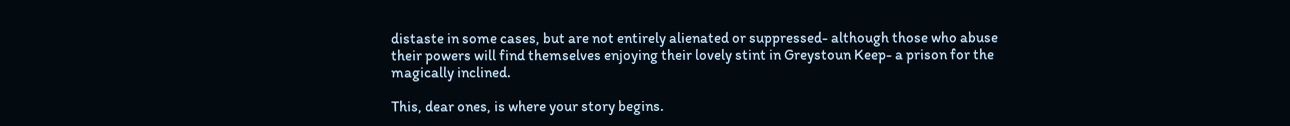distaste in some cases, but are not entirely alienated or suppressed- although those who abuse their powers will find themselves enjoying their lovely stint in Greystoun Keep- a prison for the magically inclined.

This, dear ones, is where your story begins.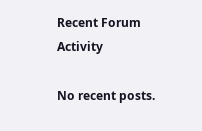Recent Forum Activity

No recent posts.